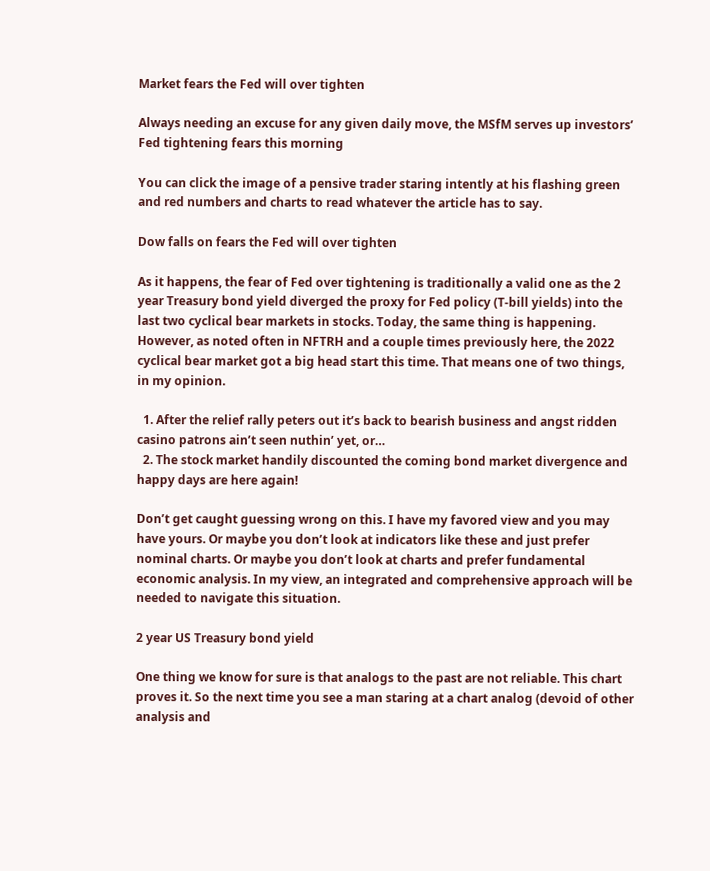Market fears the Fed will over tighten

Always needing an excuse for any given daily move, the MSfM serves up investors’ Fed tightening fears this morning

You can click the image of a pensive trader staring intently at his flashing green and red numbers and charts to read whatever the article has to say.

Dow falls on fears the Fed will over tighten

As it happens, the fear of Fed over tightening is traditionally a valid one as the 2 year Treasury bond yield diverged the proxy for Fed policy (T-bill yields) into the last two cyclical bear markets in stocks. Today, the same thing is happening. However, as noted often in NFTRH and a couple times previously here, the 2022 cyclical bear market got a big head start this time. That means one of two things, in my opinion.

  1. After the relief rally peters out it’s back to bearish business and angst ridden casino patrons ain’t seen nuthin’ yet, or…
  2. The stock market handily discounted the coming bond market divergence and happy days are here again!

Don’t get caught guessing wrong on this. I have my favored view and you may have yours. Or maybe you don’t look at indicators like these and just prefer nominal charts. Or maybe you don’t look at charts and prefer fundamental economic analysis. In my view, an integrated and comprehensive approach will be needed to navigate this situation.

2 year US Treasury bond yield

One thing we know for sure is that analogs to the past are not reliable. This chart proves it. So the next time you see a man staring at a chart analog (devoid of other analysis and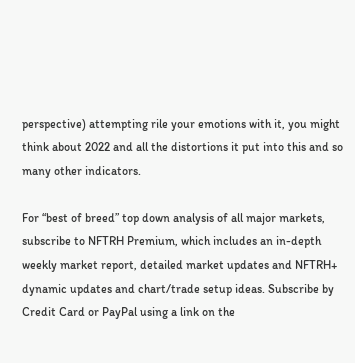perspective) attempting rile your emotions with it, you might think about 2022 and all the distortions it put into this and so many other indicators.

For “best of breed” top down analysis of all major markets, subscribe to NFTRH Premium, which includes an in-depth weekly market report, detailed market updates and NFTRH+ dynamic updates and chart/trade setup ideas. Subscribe by Credit Card or PayPal using a link on the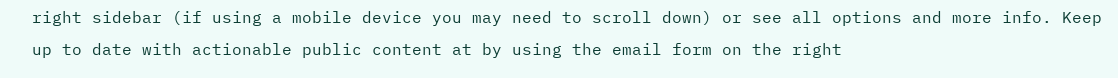right sidebar (if using a mobile device you may need to scroll down) or see all options and more info. Keep up to date with actionable public content at by using the email form on the right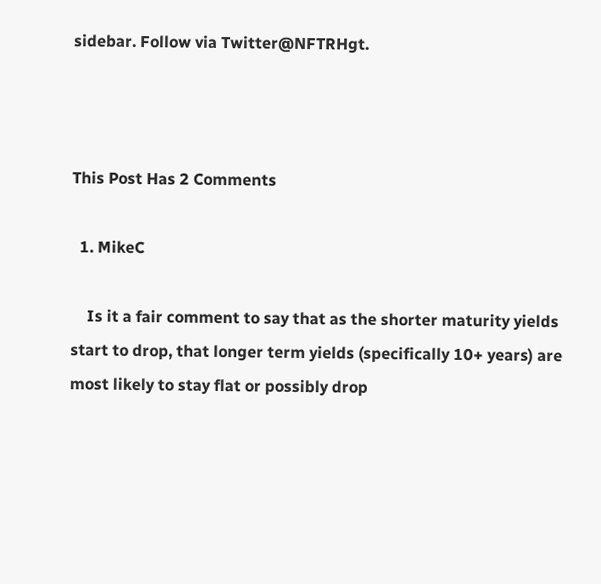sidebar. Follow via Twitter@NFTRHgt.



This Post Has 2 Comments

  1. MikeC

    Is it a fair comment to say that as the shorter maturity yields start to drop, that longer term yields (specifically 10+ years) are most likely to stay flat or possibly drop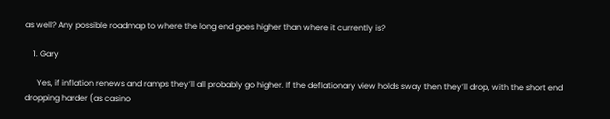as well? Any possible roadmap to where the long end goes higher than where it currently is?

    1. Gary

      Yes, if inflation renews and ramps they’ll all probably go higher. If the deflationary view holds sway then they’ll drop, with the short end dropping harder (as casino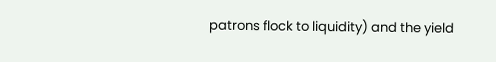patrons flock to liquidity) and the yield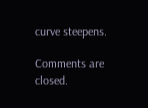curve steepens.

Comments are closed.